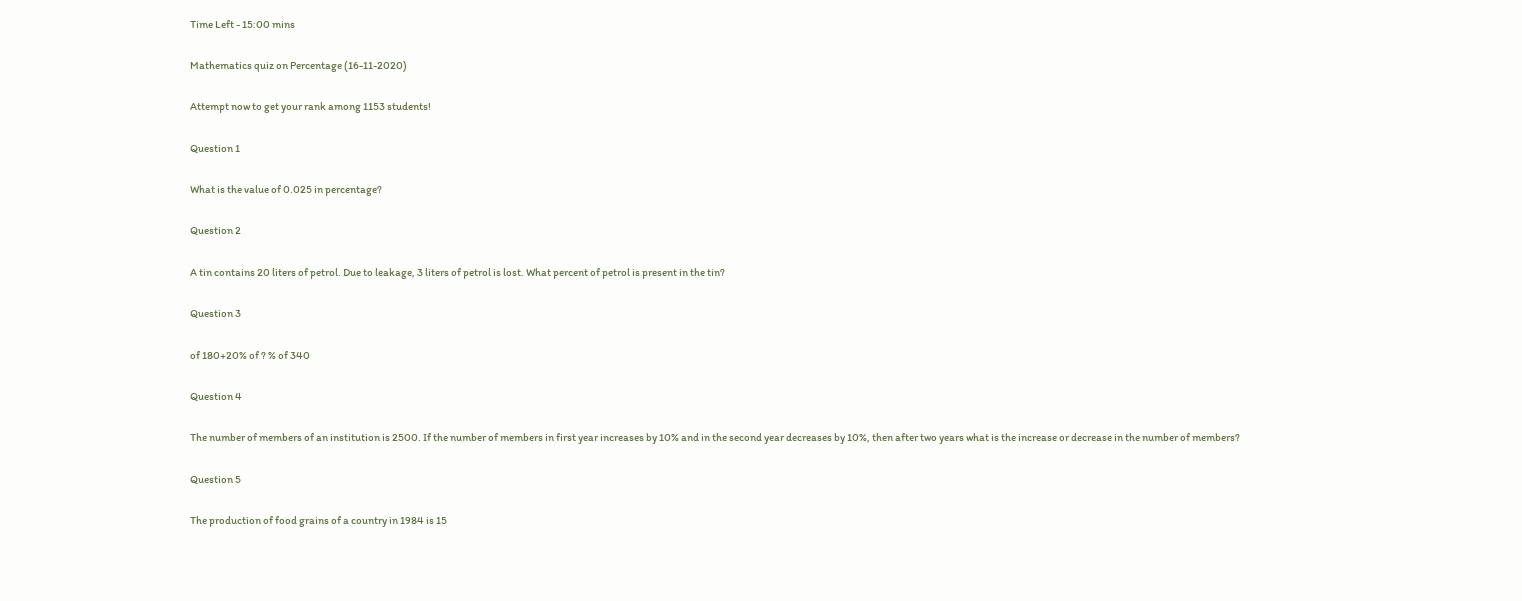Time Left - 15:00 mins

Mathematics quiz on Percentage (16-11-2020)

Attempt now to get your rank among 1153 students!

Question 1

What is the value of 0.025 in percentage?

Question 2

A tin contains 20 liters of petrol. Due to leakage, 3 liters of petrol is lost. What percent of petrol is present in the tin?

Question 3

of 180+20% of ? % of 340

Question 4

The number of members of an institution is 2500. If the number of members in first year increases by 10% and in the second year decreases by 10%, then after two years what is the increase or decrease in the number of members?

Question 5

The production of food grains of a country in 1984 is 15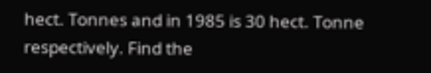hect. Tonnes and in 1985 is 30 hect. Tonne respectively. Find the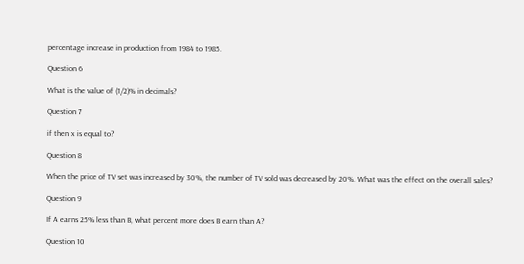percentage increase in production from 1984 to 1985.

Question 6

What is the value of (1/2)% in decimals?

Question 7

if then x is equal to?

Question 8

When the price of TV set was increased by 30%, the number of TV sold was decreased by 20%. What was the effect on the overall sales?

Question 9

If A earns 25% less than B, what percent more does B earn than A?

Question 10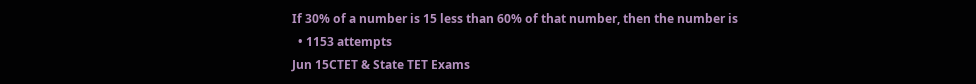If 30% of a number is 15 less than 60% of that number, then the number is
  • 1153 attempts
Jun 15CTET & State TET Exams